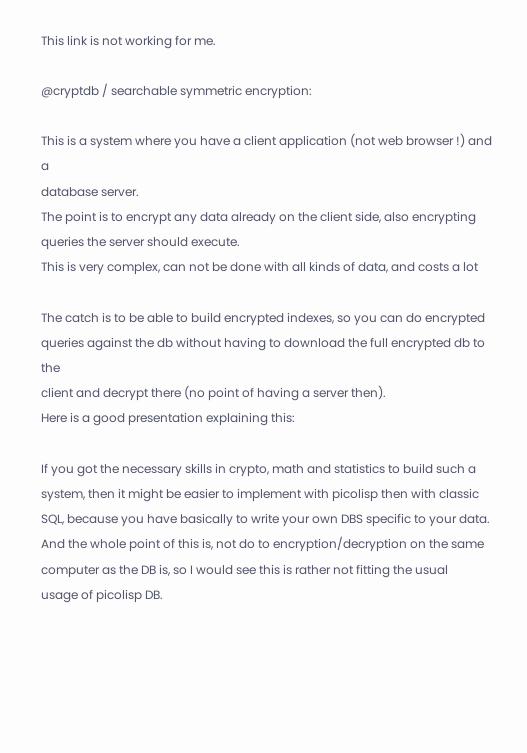This link is not working for me.

@cryptdb / searchable symmetric encryption:

This is a system where you have a client application (not web browser !) and a
database server.
The point is to encrypt any data already on the client side, also encrypting
queries the server should execute.
This is very complex, can not be done with all kinds of data, and costs a lot

The catch is to be able to build encrypted indexes, so you can do encrypted
queries against the db without having to download the full encrypted db to the
client and decrypt there (no point of having a server then).
Here is a good presentation explaining this:

If you got the necessary skills in crypto, math and statistics to build such a
system, then it might be easier to implement with picolisp then with classic
SQL, because you have basically to write your own DBS specific to your data.
And the whole point of this is, not do to encryption/decryption on the same
computer as the DB is, so I would see this is rather not fitting the usual
usage of picolisp DB.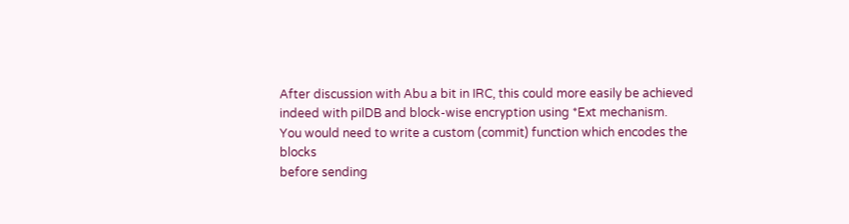After discussion with Abu a bit in IRC, this could more easily be achieved
indeed with pilDB and block-wise encryption using *Ext mechanism.
You would need to write a custom (commit) function which encodes the blocks
before sending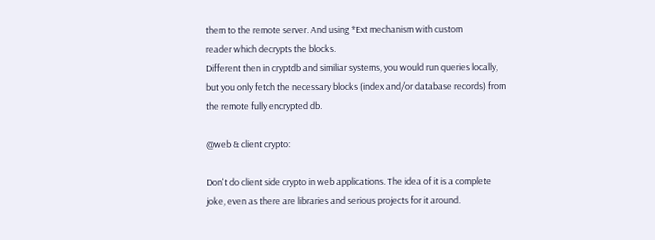them to the remote server. And using *Ext mechanism with custom
reader which decrypts the blocks.
Different then in cryptdb and similiar systems, you would run queries locally,
but you only fetch the necessary blocks (index and/or database records) from
the remote fully encrypted db.

@web & client crypto:

Don't do client side crypto in web applications. The idea of it is a complete
joke, even as there are libraries and serious projects for it around.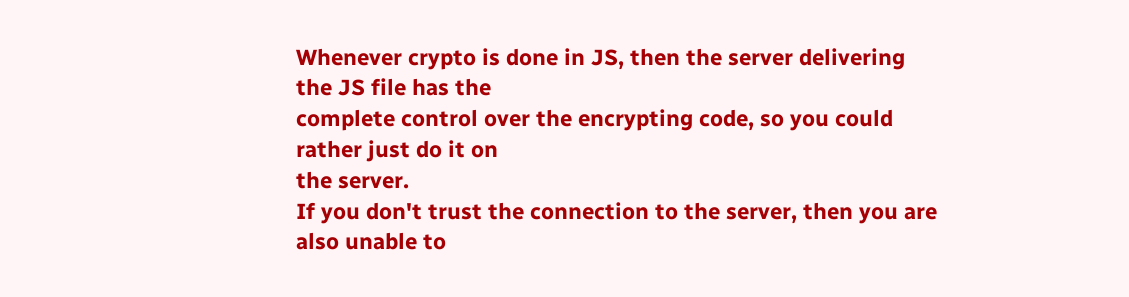Whenever crypto is done in JS, then the server delivering the JS file has the
complete control over the encrypting code, so you could rather just do it on
the server.
If you don't trust the connection to the server, then you are also unable to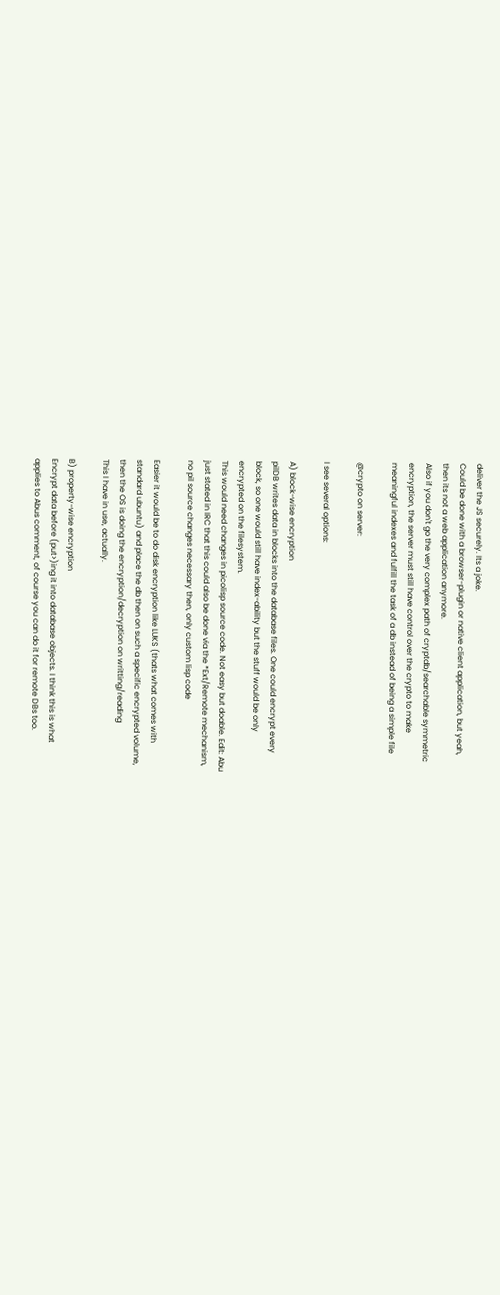deliver the JS securely. Its a joke.
Could be done with a browser-plugin or native client application, but yeah,
then its not a web application anymore.
Also if you don't go the very complex path of cryptdb/searchable symmetric
encryption, the server must still have control over the crypto to make
meaningful indexes and fulfill the task of a db instead of being a simple file

@crypto on server:

I see several options:

A) block-wise encryption
pilDB writes data in blocks into the database files. One could encrypt every
block, so one would still have index-ability but the stuff would be only
encrypted on the filesystem.
This would need changes in picolisp source code. Not easy but doable. Edit: Abu
just stated in IRC that this could also be done via the *Ext/Remote mechanism,
no pil source changes necessary then, only custom lisp code

Easier it would be to do disk encryption like LUKS (thats what comes with
standard ubuntu) and place the db then on such a specific encrypted volume,
then the OS is doing the encryption/decryption on writting/reading
This I have in use, actually.

B) property-wise encryption
Encrypt data before (put>)ing it into database objects. I think this is what
applies to Abus comment, of course you can do it for remote DBs too.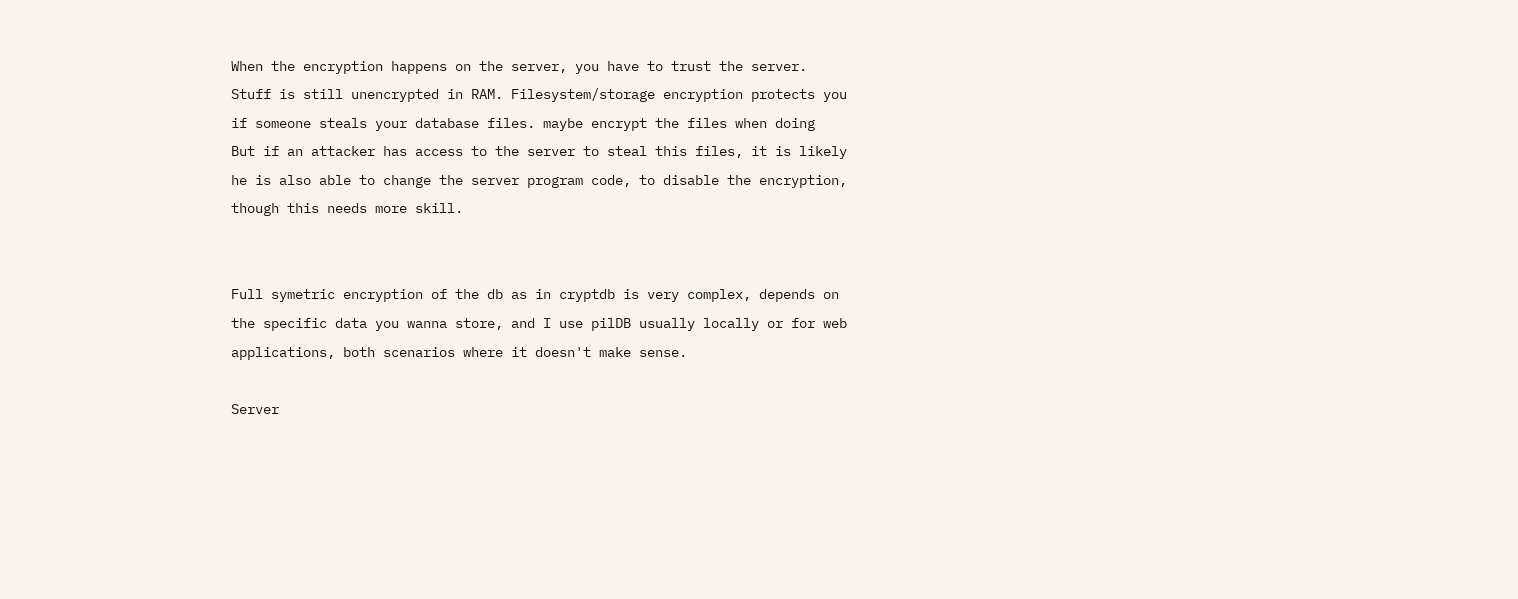When the encryption happens on the server, you have to trust the server.
Stuff is still unencrypted in RAM. Filesystem/storage encryption protects you
if someone steals your database files. maybe encrypt the files when doing
But if an attacker has access to the server to steal this files, it is likely
he is also able to change the server program code, to disable the encryption,
though this needs more skill.


Full symetric encryption of the db as in cryptdb is very complex, depends on
the specific data you wanna store, and I use pilDB usually locally or for web
applications, both scenarios where it doesn't make sense.

Server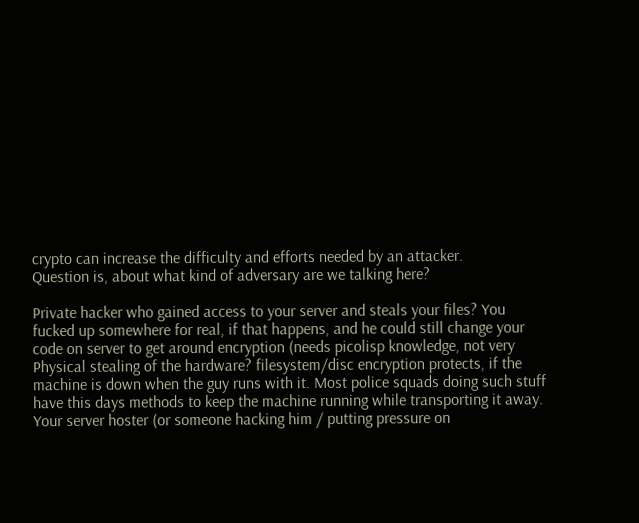crypto can increase the difficulty and efforts needed by an attacker.
Question is, about what kind of adversary are we talking here?

Private hacker who gained access to your server and steals your files? You
fucked up somewhere for real, if that happens, and he could still change your
code on server to get around encryption (needs picolisp knowledge, not very
Physical stealing of the hardware? filesystem/disc encryption protects, if the
machine is down when the guy runs with it. Most police squads doing such stuff
have this days methods to keep the machine running while transporting it away.
Your server hoster (or someone hacking him / putting pressure on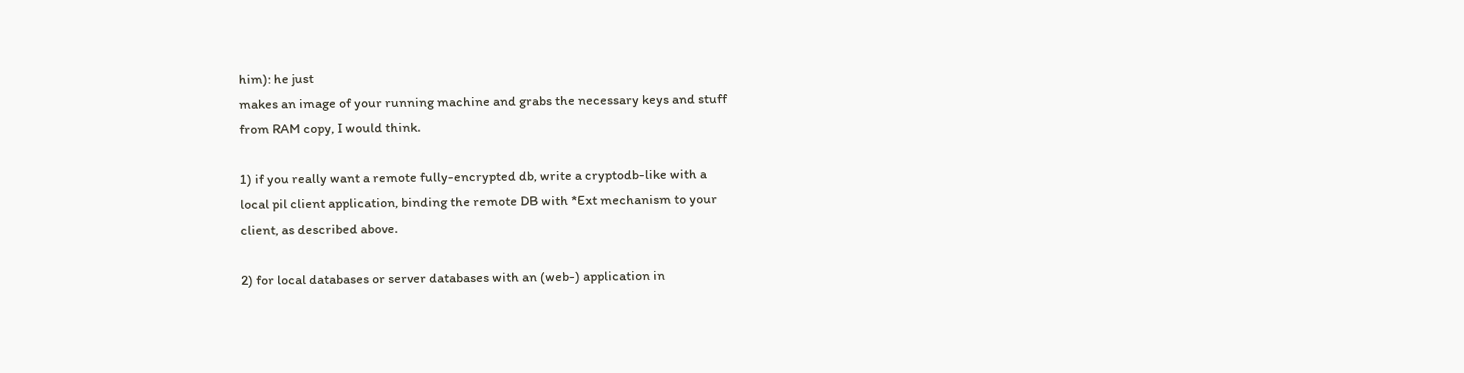him): he just
makes an image of your running machine and grabs the necessary keys and stuff
from RAM copy, I would think.

1) if you really want a remote fully-encrypted db, write a cryptodb-like with a
local pil client application, binding the remote DB with *Ext mechanism to your
client, as described above.

2) for local databases or server databases with an (web-) application in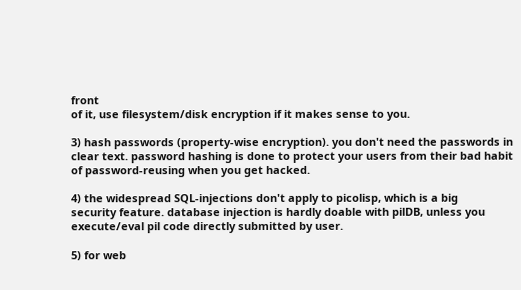front
of it, use filesystem/disk encryption if it makes sense to you.

3) hash passwords (property-wise encryption). you don't need the passwords in
clear text. password hashing is done to protect your users from their bad habit
of password-reusing when you get hacked.

4) the widespread SQL-injections don't apply to picolisp, which is a big
security feature. database injection is hardly doable with pilDB, unless you
execute/eval pil code directly submitted by user.

5) for web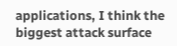applications, I think the biggest attack surface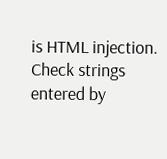is HTML injection.
Check strings entered by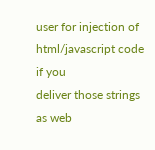user for injection of html/javascript code if you
deliver those strings as web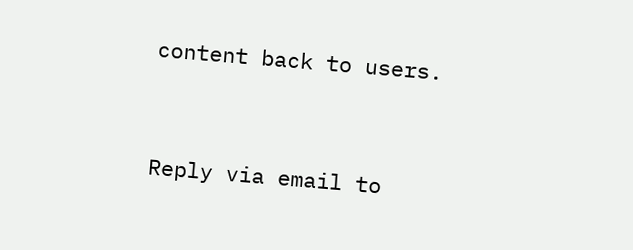content back to users.


Reply via email to